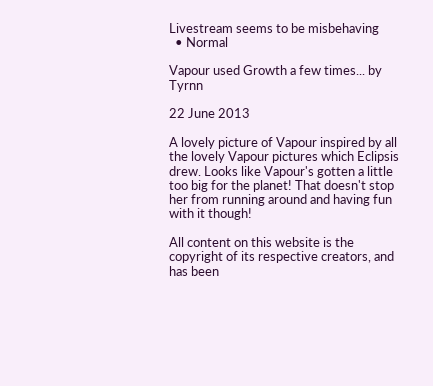Livestream seems to be misbehaving
  • Normal

Vapour used Growth a few times... by Tyrnn

22 June 2013

A lovely picture of Vapour inspired by all the lovely Vapour pictures which Eclipsis drew. Looks like Vapour's gotten a little too big for the planet! That doesn't stop her from running around and having fun with it though!

All content on this website is the copyright of its respective creators, and has been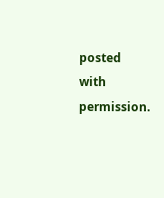posted with permission.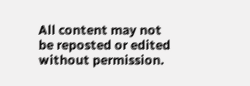All content may not be reposted or edited without permission.